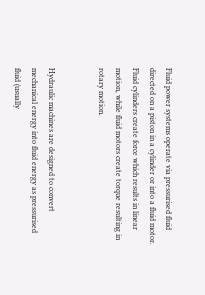Fluid power systems operate via pressurised fluid directed on a piston in a cylinder or into a fluid motor. Fluid cylinders create force which results in linear motion, while fluid motors create torque resulting in rotary motion.


Hydraulic machines are designed to convert mechanical energy into fluid energy as pressurised fluid (usually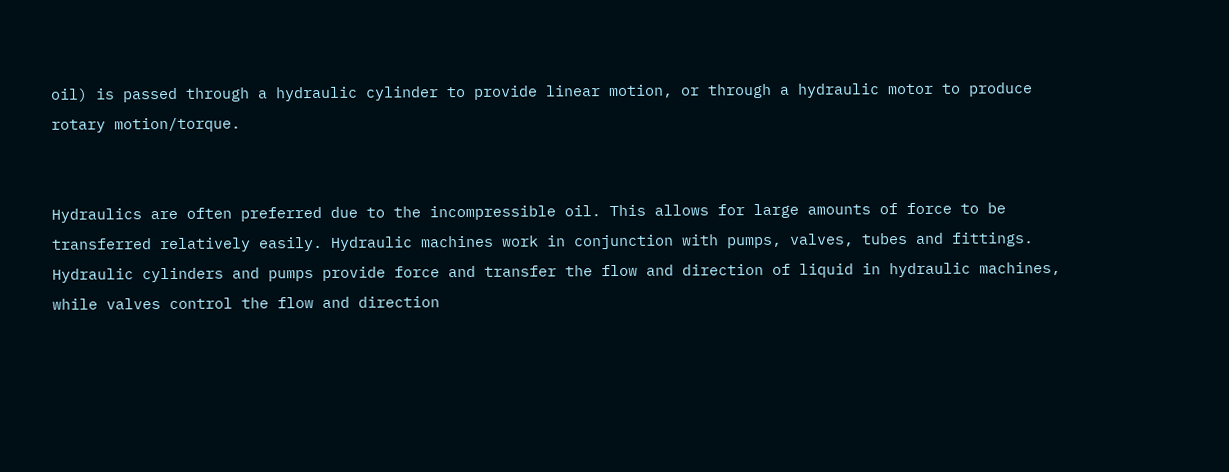oil) is passed through a hydraulic cylinder to provide linear motion, or through a hydraulic motor to produce rotary motion/torque.


Hydraulics are often preferred due to the incompressible oil. This allows for large amounts of force to be transferred relatively easily. Hydraulic machines work in conjunction with pumps, valves, tubes and fittings. Hydraulic cylinders and pumps provide force and transfer the flow and direction of liquid in hydraulic machines, while valves control the flow and direction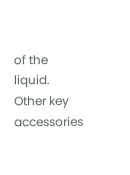of the liquid. Other key accessories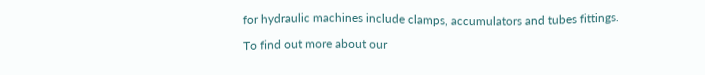for hydraulic machines include clamps, accumulators and tubes fittings.

To find out more about our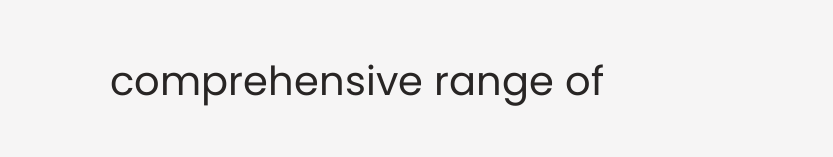comprehensive range of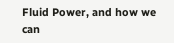Fluid Power, and how we can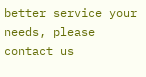better service your needs, please contact us